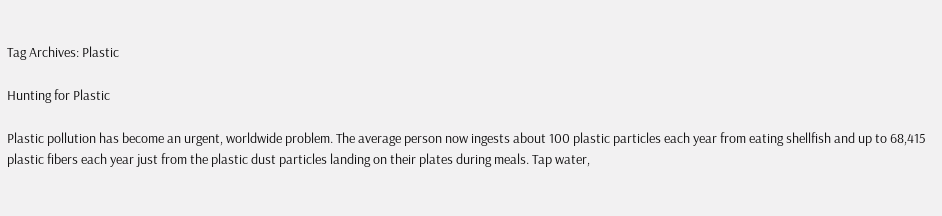Tag Archives: Plastic

Hunting for Plastic

Plastic pollution has become an urgent, worldwide problem. The average person now ingests about 100 plastic particles each year from eating shellfish and up to 68,415 plastic fibers each year just from the plastic dust particles landing on their plates during meals. Tap water,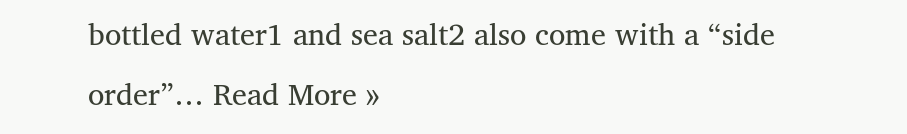bottled water1 and sea salt2 also come with a “side order”… Read More »